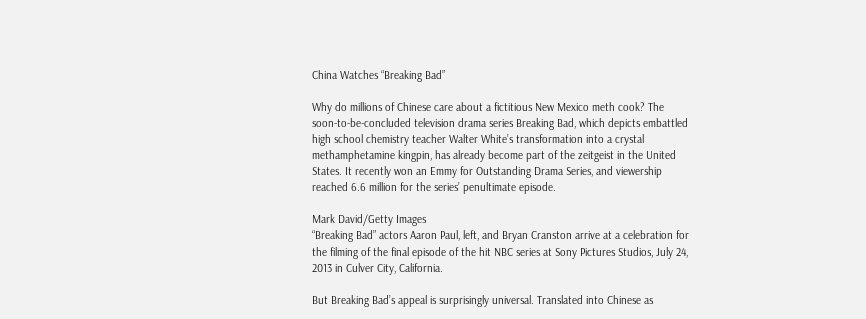China Watches “Breaking Bad”

Why do millions of Chinese care about a fictitious New Mexico meth cook? The soon-to-be-concluded television drama series Breaking Bad, which depicts embattled high school chemistry teacher Walter White’s transformation into a crystal methamphetamine kingpin, has already become part of the zeitgeist in the United States. It recently won an Emmy for Outstanding Drama Series, and viewership reached 6.6 million for the series’ penultimate episode.

Mark David/Getty Images
“Breaking Bad” actors Aaron Paul, left, and Bryan Cranston arrive at a celebration for the filming of the final episode of the hit NBC series at Sony Pictures Studios, July 24, 2013 in Culver City, California.

But Breaking Bad’s appeal is surprisingly universal. Translated into Chinese as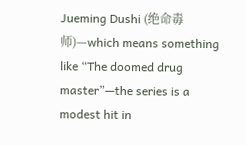Jueming Dushi (绝命毒师)—which means something like “The doomed drug master”—the series is a modest hit in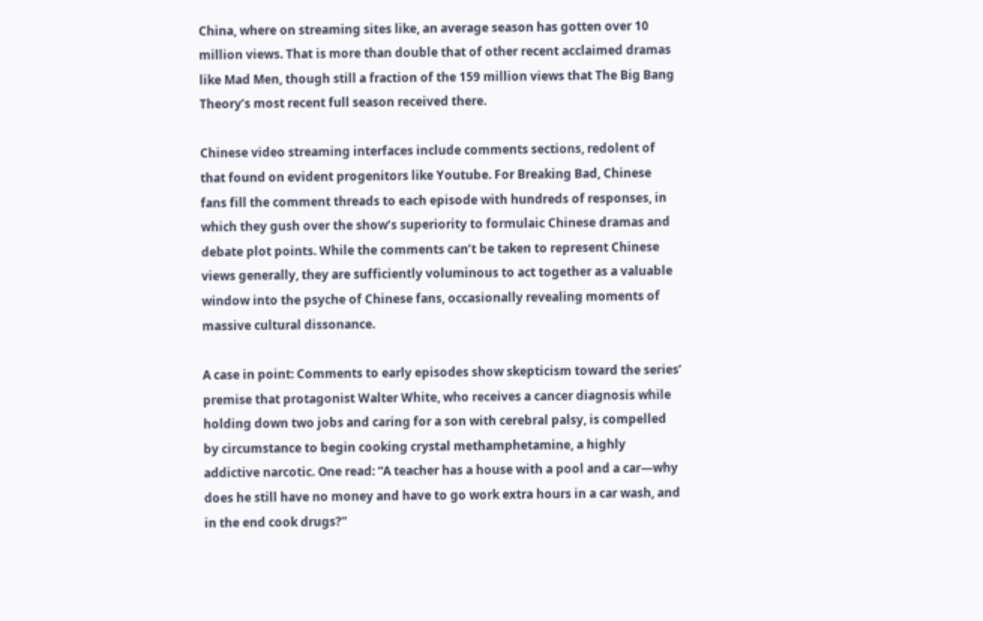China, where on streaming sites like, an average season has gotten over 10 million views. That is more than double that of other recent acclaimed dramas like Mad Men, though still a fraction of the 159 million views that The Big Bang Theory’s most recent full season received there.

Chinese video streaming interfaces include comments sections, redolent of that found on evident progenitors like Youtube. For Breaking Bad, Chinese fans fill the comment threads to each episode with hundreds of responses, in which they gush over the show’s superiority to formulaic Chinese dramas and debate plot points. While the comments can’t be taken to represent Chinese views generally, they are sufficiently voluminous to act together as a valuable window into the psyche of Chinese fans, occasionally revealing moments of massive cultural dissonance.

A case in point: Comments to early episodes show skepticism toward the series’ premise that protagonist Walter White, who receives a cancer diagnosis while holding down two jobs and caring for a son with cerebral palsy, is compelled by circumstance to begin cooking crystal methamphetamine, a highly addictive narcotic. One read: “A teacher has a house with a pool and a car—why does he still have no money and have to go work extra hours in a car wash, and in the end cook drugs?”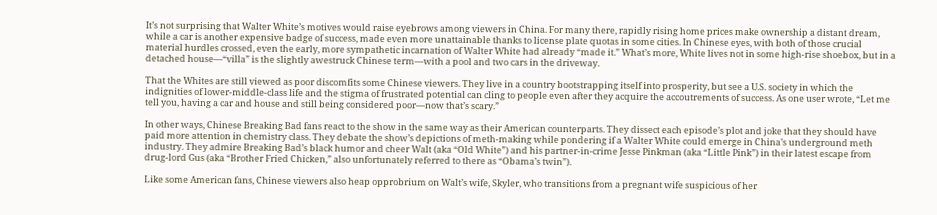It’s not surprising that Walter White’s motives would raise eyebrows among viewers in China. For many there, rapidly rising home prices make ownership a distant dream, while a car is another expensive badge of success, made even more unattainable thanks to license plate quotas in some cities. In Chinese eyes, with both of those crucial material hurdles crossed, even the early, more sympathetic incarnation of Walter White had already “made it.” What’s more, White lives not in some high-rise shoebox, but in a detached house—“villa” is the slightly awestruck Chinese term—with a pool and two cars in the driveway.

That the Whites are still viewed as poor discomfits some Chinese viewers. They live in a country bootstrapping itself into prosperity, but see a U.S. society in which the indignities of lower-middle-class life and the stigma of frustrated potential can cling to people even after they acquire the accoutrements of success. As one user wrote, “Let me tell you, having a car and house and still being considered poor—now that’s scary.”

In other ways, Chinese Breaking Bad fans react to the show in the same way as their American counterparts. They dissect each episode’s plot and joke that they should have paid more attention in chemistry class. They debate the show’s depictions of meth-making while pondering if a Walter White could emerge in China’s underground meth industry. They admire Breaking Bad’s black humor and cheer Walt (aka “Old White”) and his partner-in-crime Jesse Pinkman (aka “Little Pink”) in their latest escape from drug-lord Gus (aka “Brother Fried Chicken,” also unfortunately referred to there as “Obama’s twin”).

Like some American fans, Chinese viewers also heap opprobrium on Walt’s wife, Skyler, who transitions from a pregnant wife suspicious of her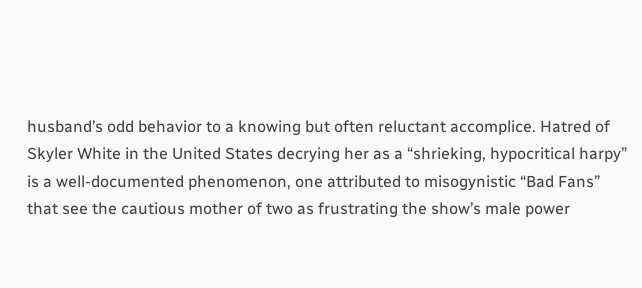husband’s odd behavior to a knowing but often reluctant accomplice. Hatred of Skyler White in the United States decrying her as a “shrieking, hypocritical harpy” is a well-documented phenomenon, one attributed to misogynistic “Bad Fans” that see the cautious mother of two as frustrating the show’s male power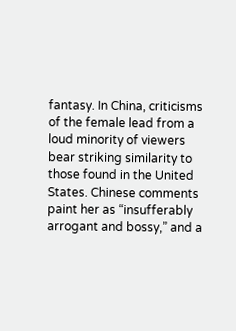fantasy. In China, criticisms of the female lead from a loud minority of viewers bear striking similarity to those found in the United States. Chinese comments paint her as “insufferably arrogant and bossy,” and a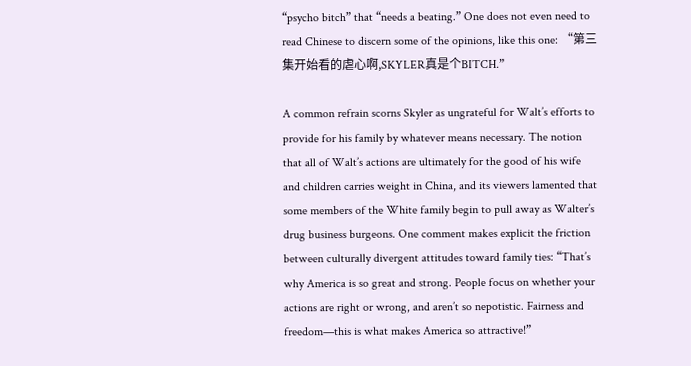“psycho bitch” that “needs a beating.” One does not even need to read Chinese to discern some of the opinions, like this one: “第三集开始看的虐心啊,SKYLER真是个BITCH.”

A common refrain scorns Skyler as ungrateful for Walt’s efforts to provide for his family by whatever means necessary. The notion that all of Walt’s actions are ultimately for the good of his wife and children carries weight in China, and its viewers lamented that some members of the White family begin to pull away as Walter’s drug business burgeons. One comment makes explicit the friction between culturally divergent attitudes toward family ties: “That’s why America is so great and strong. People focus on whether your actions are right or wrong, and aren’t so nepotistic. Fairness and freedom—this is what makes America so attractive!”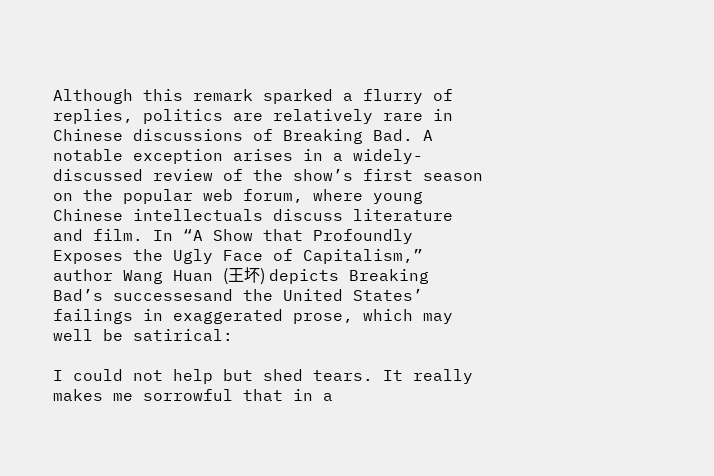Although this remark sparked a flurry of replies, politics are relatively rare in Chinese discussions of Breaking Bad. A notable exception arises in a widely-discussed review of the show’s first season on the popular web forum, where young Chinese intellectuals discuss literature and film. In “A Show that Profoundly Exposes the Ugly Face of Capitalism,” author Wang Huan (王坏) depicts Breaking Bad’s successesand the United States’ failings in exaggerated prose, which may well be satirical:

I could not help but shed tears. It really makes me sorrowful that in a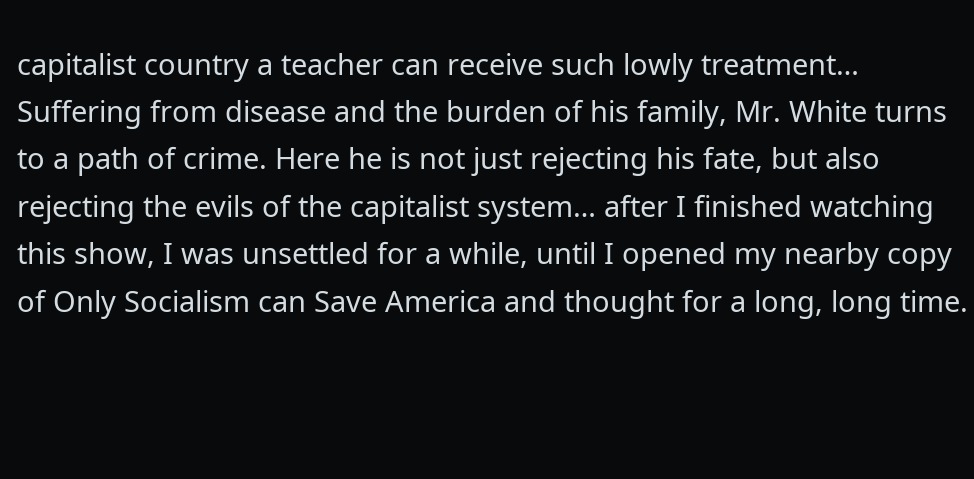capitalist country a teacher can receive such lowly treatment… Suffering from disease and the burden of his family, Mr. White turns to a path of crime. Here he is not just rejecting his fate, but also rejecting the evils of the capitalist system… after I finished watching this show, I was unsettled for a while, until I opened my nearby copy of Only Socialism can Save America and thought for a long, long time.